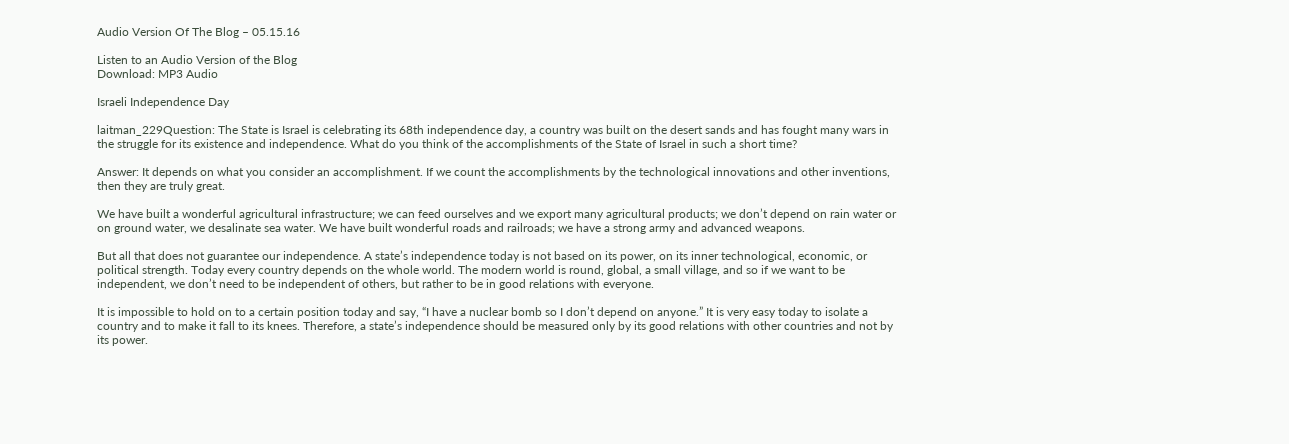Audio Version Of The Blog – 05.15.16

Listen to an Audio Version of the Blog
Download: MP3 Audio

Israeli Independence Day

laitman_229Question: The State is Israel is celebrating its 68th independence day, a country was built on the desert sands and has fought many wars in the struggle for its existence and independence. What do you think of the accomplishments of the State of Israel in such a short time?

Answer: It depends on what you consider an accomplishment. If we count the accomplishments by the technological innovations and other inventions, then they are truly great.

We have built a wonderful agricultural infrastructure; we can feed ourselves and we export many agricultural products; we don’t depend on rain water or on ground water, we desalinate sea water. We have built wonderful roads and railroads; we have a strong army and advanced weapons.

But all that does not guarantee our independence. A state’s independence today is not based on its power, on its inner technological, economic, or political strength. Today every country depends on the whole world. The modern world is round, global, a small village, and so if we want to be independent, we don’t need to be independent of others, but rather to be in good relations with everyone.

It is impossible to hold on to a certain position today and say, “I have a nuclear bomb so I don’t depend on anyone.” It is very easy today to isolate a country and to make it fall to its knees. Therefore, a state’s independence should be measured only by its good relations with other countries and not by its power.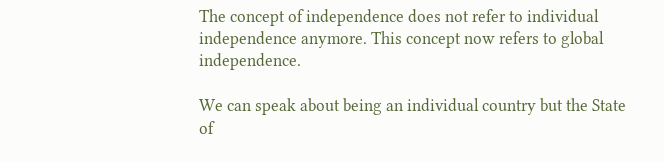The concept of independence does not refer to individual independence anymore. This concept now refers to global independence.

We can speak about being an individual country but the State of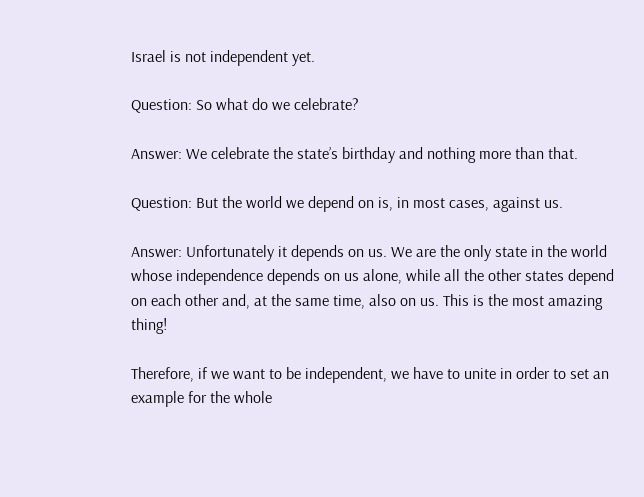Israel is not independent yet.

Question: So what do we celebrate?

Answer: We celebrate the state’s birthday and nothing more than that.

Question: But the world we depend on is, in most cases, against us.

Answer: Unfortunately it depends on us. We are the only state in the world whose independence depends on us alone, while all the other states depend on each other and, at the same time, also on us. This is the most amazing thing!

Therefore, if we want to be independent, we have to unite in order to set an example for the whole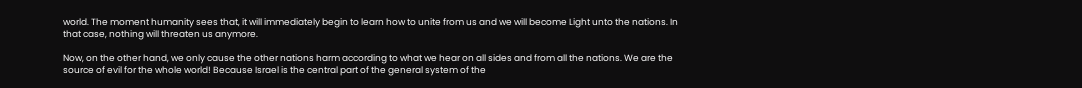world. The moment humanity sees that, it will immediately begin to learn how to unite from us and we will become Light unto the nations. In that case, nothing will threaten us anymore.

Now, on the other hand, we only cause the other nations harm according to what we hear on all sides and from all the nations. We are the source of evil for the whole world! Because Israel is the central part of the general system of the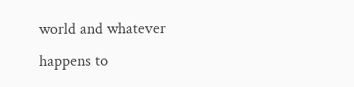world and whatever happens to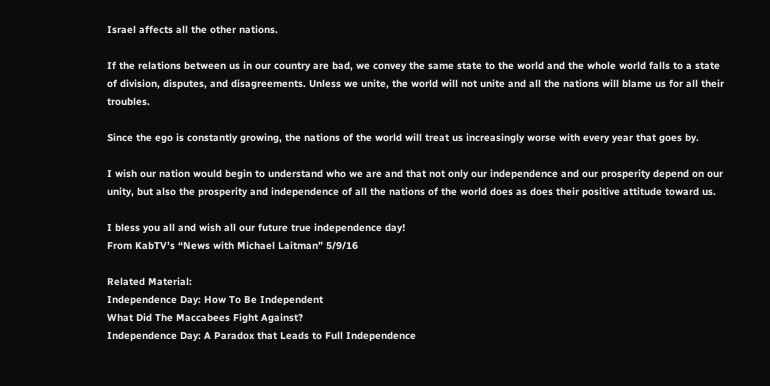Israel affects all the other nations.

If the relations between us in our country are bad, we convey the same state to the world and the whole world falls to a state of division, disputes, and disagreements. Unless we unite, the world will not unite and all the nations will blame us for all their troubles.

Since the ego is constantly growing, the nations of the world will treat us increasingly worse with every year that goes by.

I wish our nation would begin to understand who we are and that not only our independence and our prosperity depend on our unity, but also the prosperity and independence of all the nations of the world does as does their positive attitude toward us.

I bless you all and wish all our future true independence day!
From KabTV’s “News with Michael Laitman” 5/9/16

Related Material:
Independence Day: How To Be Independent
What Did The Maccabees Fight Against?
Independence Day: A Paradox that Leads to Full Independence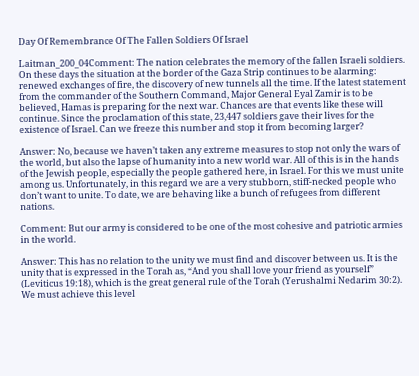Day Of Remembrance Of The Fallen Soldiers Of Israel

Laitman_200_04Comment: The nation celebrates the memory of the fallen Israeli soldiers. On these days the situation at the border of the Gaza Strip continues to be alarming: renewed exchanges of fire, the discovery of new tunnels all the time. If the latest statement from the commander of the Southern Command, Major General Eyal Zamir is to be believed, Hamas is preparing for the next war. Chances are that events like these will continue. Since the proclamation of this state, 23,447 soldiers gave their lives for the existence of Israel. Can we freeze this number and stop it from becoming larger?

Answer: No, because we haven’t taken any extreme measures to stop not only the wars of the world, but also the lapse of humanity into a new world war. All of this is in the hands of the Jewish people, especially the people gathered here, in Israel. For this we must unite among us. Unfortunately, in this regard we are a very stubborn, stiff-necked people who don’t want to unite. To date, we are behaving like a bunch of refugees from different nations.

Comment: But our army is considered to be one of the most cohesive and patriotic armies in the world.

Answer: This has no relation to the unity we must find and discover between us. It is the unity that is expressed in the Torah as, “And you shall love your friend as yourself” (Leviticus 19:18), which is the great general rule of the Torah (Yerushalmi Nedarim 30:2). We must achieve this level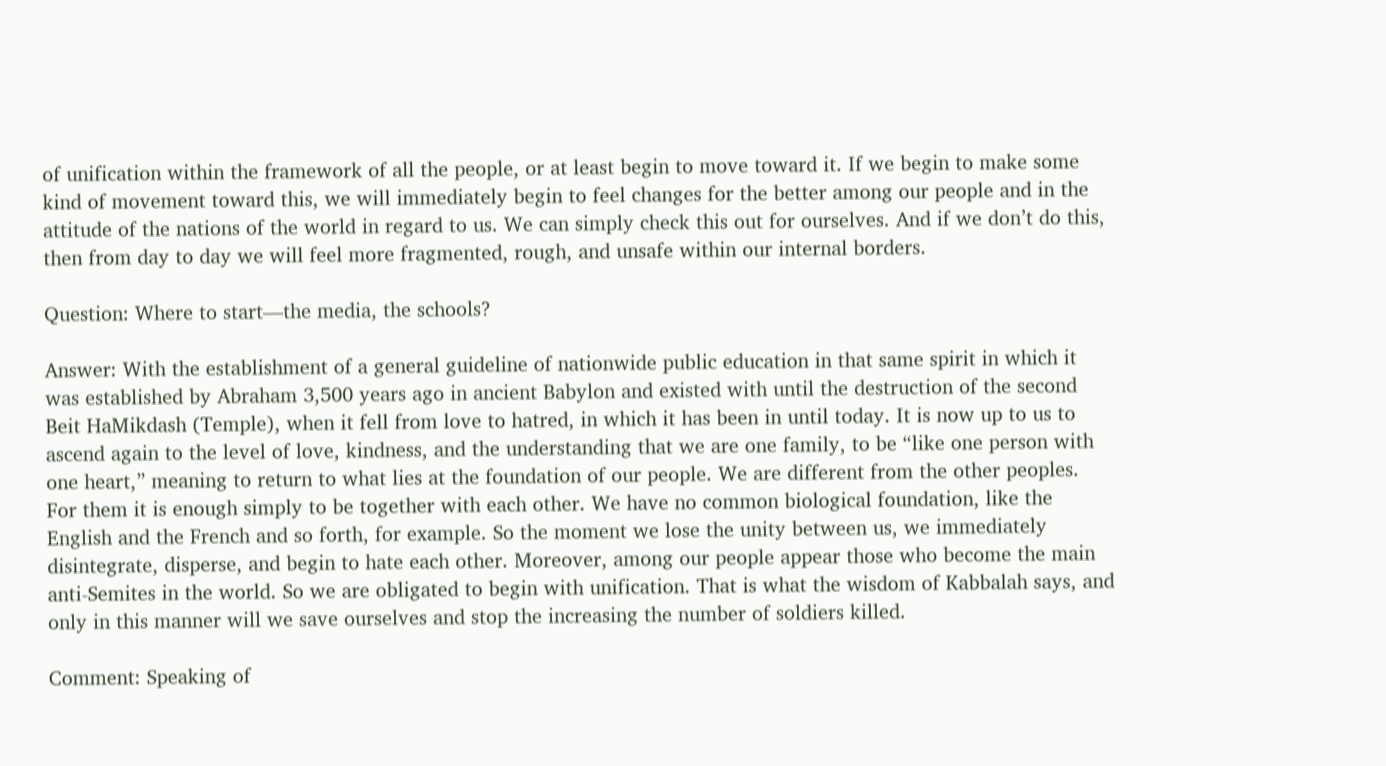of unification within the framework of all the people, or at least begin to move toward it. If we begin to make some kind of movement toward this, we will immediately begin to feel changes for the better among our people and in the attitude of the nations of the world in regard to us. We can simply check this out for ourselves. And if we don’t do this, then from day to day we will feel more fragmented, rough, and unsafe within our internal borders.

Question: Where to start—the media, the schools?

Answer: With the establishment of a general guideline of nationwide public education in that same spirit in which it was established by Abraham 3,500 years ago in ancient Babylon and existed with until the destruction of the second Beit HaMikdash (Temple), when it fell from love to hatred, in which it has been in until today. It is now up to us to ascend again to the level of love, kindness, and the understanding that we are one family, to be “like one person with one heart,” meaning to return to what lies at the foundation of our people. We are different from the other peoples. For them it is enough simply to be together with each other. We have no common biological foundation, like the English and the French and so forth, for example. So the moment we lose the unity between us, we immediately disintegrate, disperse, and begin to hate each other. Moreover, among our people appear those who become the main anti-Semites in the world. So we are obligated to begin with unification. That is what the wisdom of Kabbalah says, and only in this manner will we save ourselves and stop the increasing the number of soldiers killed.

Comment: Speaking of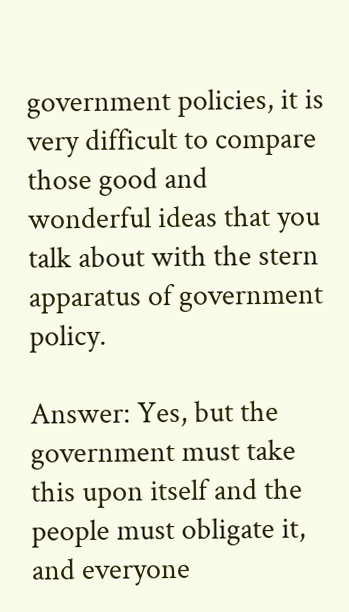government policies, it is very difficult to compare those good and wonderful ideas that you talk about with the stern apparatus of government policy.

Answer: Yes, but the government must take this upon itself and the people must obligate it, and everyone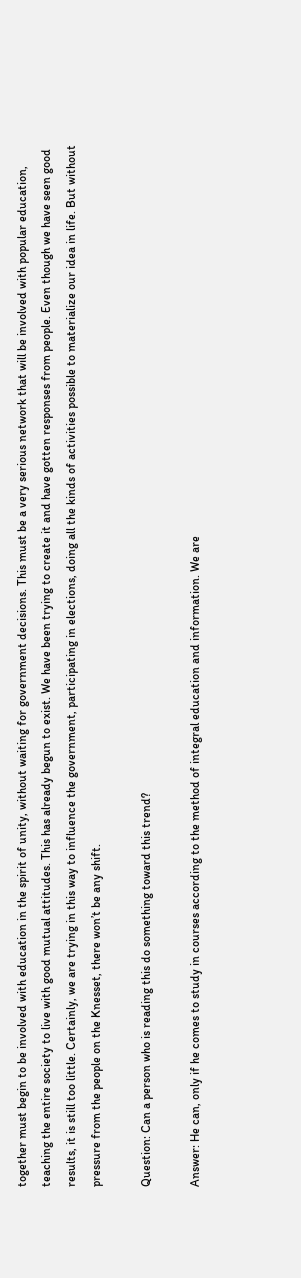together must begin to be involved with education in the spirit of unity, without waiting for government decisions. This must be a very serious network that will be involved with popular education, teaching the entire society to live with good mutual attitudes. This has already begun to exist. We have been trying to create it and have gotten responses from people. Even though we have seen good results, it is still too little. Certainly, we are trying in this way to influence the government, participating in elections, doing all the kinds of activities possible to materialize our idea in life. But without pressure from the people on the Knesset, there won’t be any shift.

Question: Can a person who is reading this do something toward this trend?

Answer: He can, only if he comes to study in courses according to the method of integral education and information. We are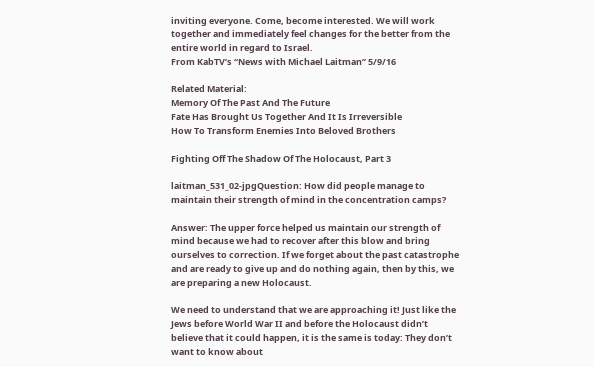inviting everyone. Come, become interested. We will work together and immediately feel changes for the better from the entire world in regard to Israel.
From KabTV’s “News with Michael Laitman” 5/9/16

Related Material:
Memory Of The Past And The Future
Fate Has Brought Us Together And It Is Irreversible
How To Transform Enemies Into Beloved Brothers

Fighting Off The Shadow Of The Holocaust, Part 3

laitman_531_02-jpgQuestion: How did people manage to maintain their strength of mind in the concentration camps?

Answer: The upper force helped us maintain our strength of mind because we had to recover after this blow and bring ourselves to correction. If we forget about the past catastrophe and are ready to give up and do nothing again, then by this, we are preparing a new Holocaust.

We need to understand that we are approaching it! Just like the Jews before World War II and before the Holocaust didn’t believe that it could happen, it is the same is today: They don’t want to know about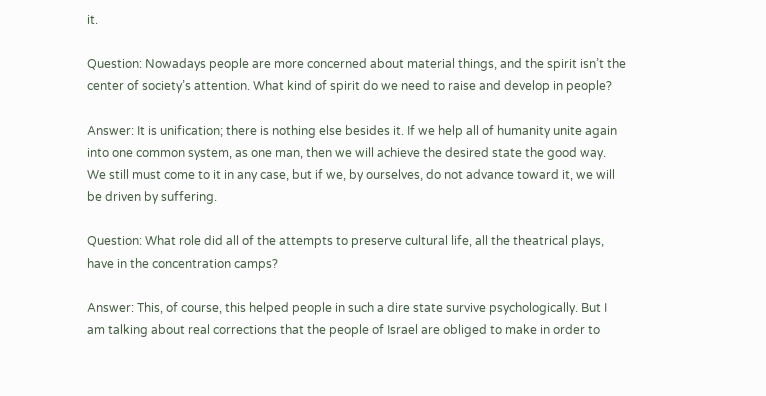it.

Question: Nowadays people are more concerned about material things, and the spirit isn’t the center of society’s attention. What kind of spirit do we need to raise and develop in people?

Answer: It is unification; there is nothing else besides it. If we help all of humanity unite again into one common system, as one man, then we will achieve the desired state the good way. We still must come to it in any case, but if we, by ourselves, do not advance toward it, we will be driven by suffering.

Question: What role did all of the attempts to preserve cultural life, all the theatrical plays, have in the concentration camps?

Answer: This, of course, this helped people in such a dire state survive psychologically. But I am talking about real corrections that the people of Israel are obliged to make in order to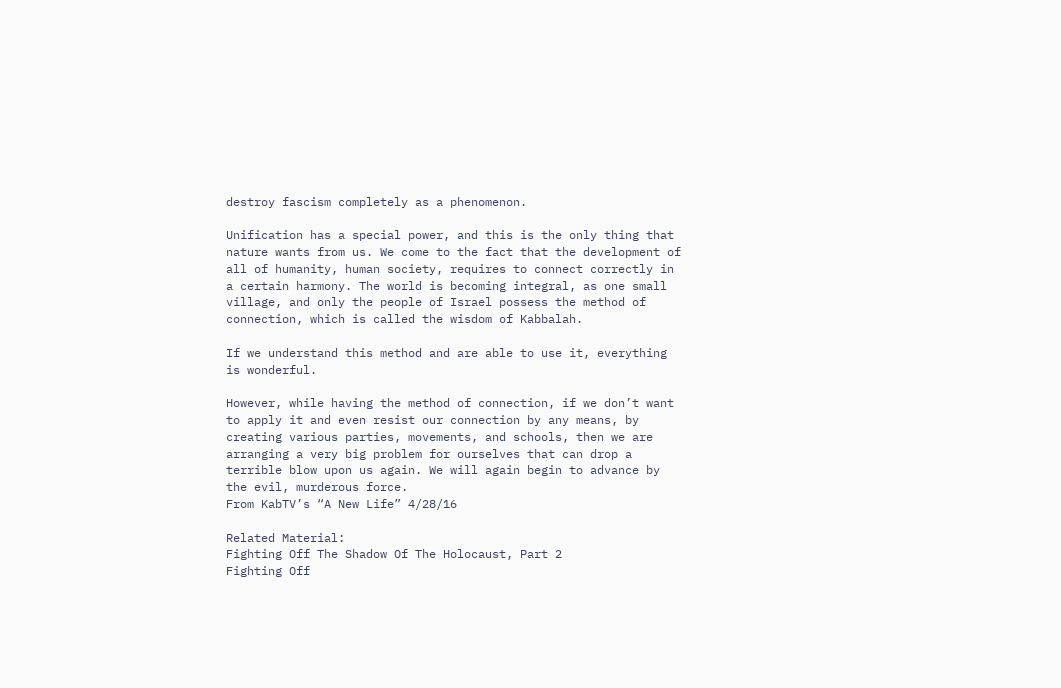destroy fascism completely as a phenomenon.

Unification has a special power, and this is the only thing that nature wants from us. We come to the fact that the development of all of humanity, human society, requires to connect correctly in a certain harmony. The world is becoming integral, as one small village, and only the people of Israel possess the method of connection, which is called the wisdom of Kabbalah.

If we understand this method and are able to use it, everything is wonderful.

However, while having the method of connection, if we don’t want to apply it and even resist our connection by any means, by creating various parties, movements, and schools, then we are arranging a very big problem for ourselves that can drop a terrible blow upon us again. We will again begin to advance by the evil, murderous force.
From KabTV’s “A New Life” 4/28/16

Related Material:
Fighting Off The Shadow Of The Holocaust, Part 2
Fighting Off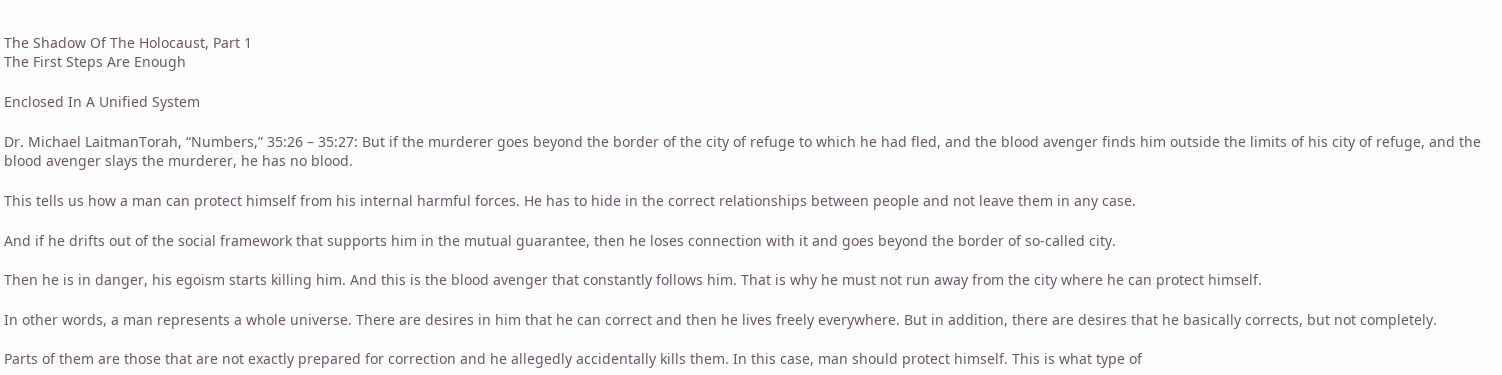The Shadow Of The Holocaust, Part 1
The First Steps Are Enough

Enclosed In A Unified System

Dr. Michael LaitmanTorah, “Numbers,” 35:26 – 35:27: But if the murderer goes beyond the border of the city of refuge to which he had fled, and the blood avenger finds him outside the limits of his city of refuge, and the blood avenger slays the murderer, he has no blood.

This tells us how a man can protect himself from his internal harmful forces. He has to hide in the correct relationships between people and not leave them in any case.

And if he drifts out of the social framework that supports him in the mutual guarantee, then he loses connection with it and goes beyond the border of so-called city.

Then he is in danger, his egoism starts killing him. And this is the blood avenger that constantly follows him. That is why he must not run away from the city where he can protect himself.

In other words, a man represents a whole universe. There are desires in him that he can correct and then he lives freely everywhere. But in addition, there are desires that he basically corrects, but not completely.

Parts of them are those that are not exactly prepared for correction and he allegedly accidentally kills them. In this case, man should protect himself. This is what type of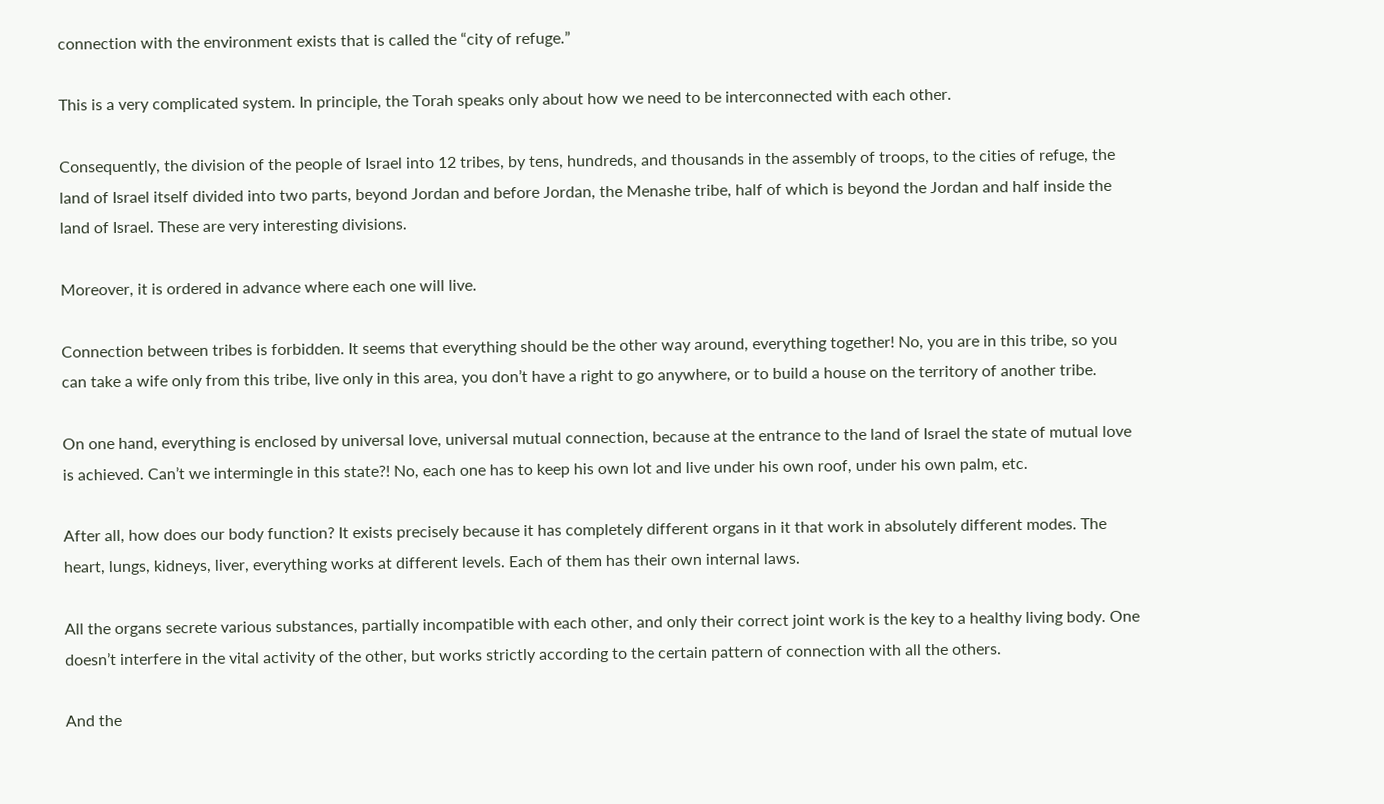connection with the environment exists that is called the “city of refuge.”

This is a very complicated system. In principle, the Torah speaks only about how we need to be interconnected with each other.

Consequently, the division of the people of Israel into 12 tribes, by tens, hundreds, and thousands in the assembly of troops, to the cities of refuge, the land of Israel itself divided into two parts, beyond Jordan and before Jordan, the Menashe tribe, half of which is beyond the Jordan and half inside the land of Israel. These are very interesting divisions.

Moreover, it is ordered in advance where each one will live.

Connection between tribes is forbidden. It seems that everything should be the other way around, everything together! No, you are in this tribe, so you can take a wife only from this tribe, live only in this area, you don’t have a right to go anywhere, or to build a house on the territory of another tribe.

On one hand, everything is enclosed by universal love, universal mutual connection, because at the entrance to the land of Israel the state of mutual love is achieved. Can’t we intermingle in this state?! No, each one has to keep his own lot and live under his own roof, under his own palm, etc.

After all, how does our body function? It exists precisely because it has completely different organs in it that work in absolutely different modes. The heart, lungs, kidneys, liver, everything works at different levels. Each of them has their own internal laws.

All the organs secrete various substances, partially incompatible with each other, and only their correct joint work is the key to a healthy living body. One doesn’t interfere in the vital activity of the other, but works strictly according to the certain pattern of connection with all the others.

And the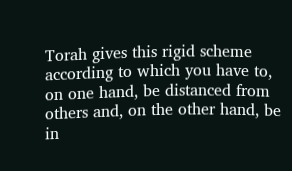Torah gives this rigid scheme according to which you have to, on one hand, be distanced from others and, on the other hand, be in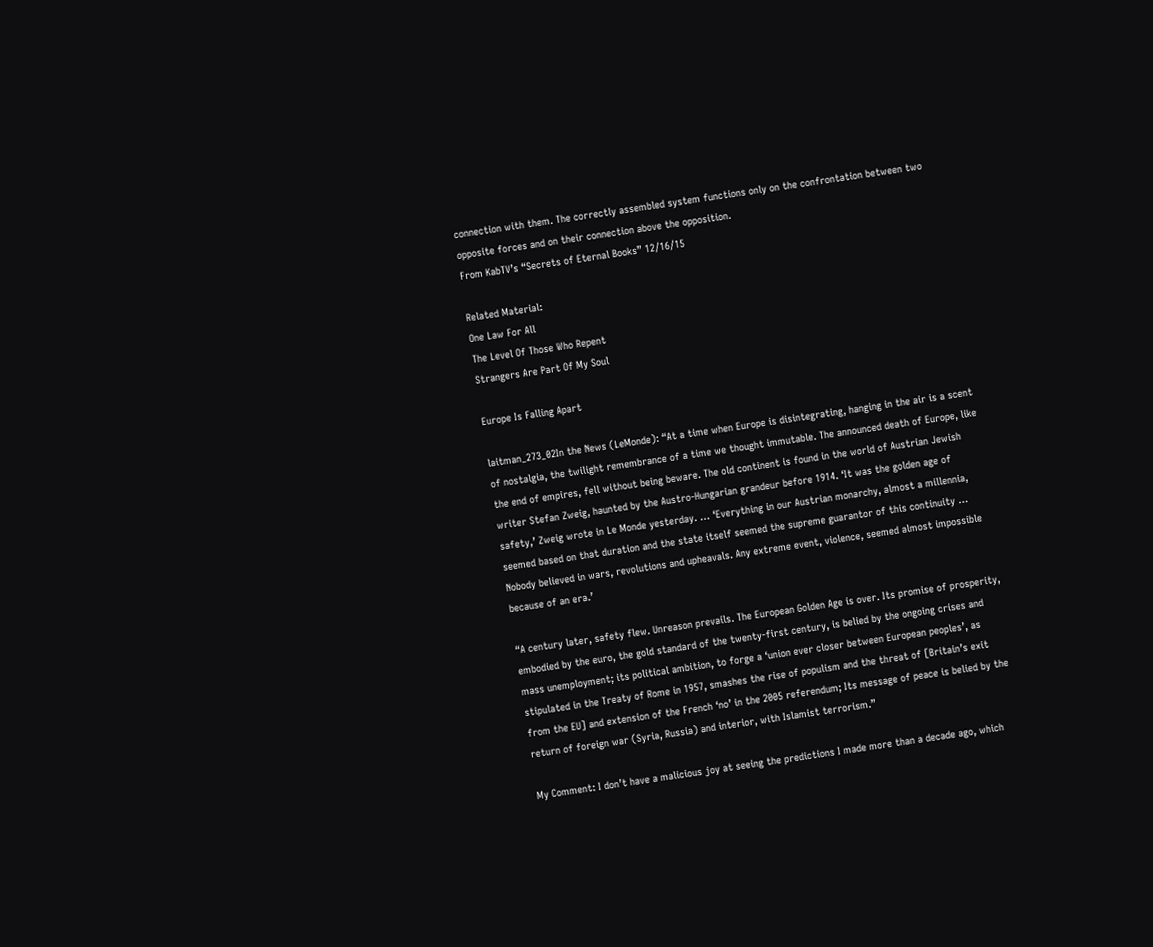connection with them. The correctly assembled system functions only on the confrontation between two opposite forces and on their connection above the opposition.
From KabTV’s “Secrets of Eternal Books” 12/16/15

Related Material:
One Law For All
The Level Of Those Who Repent
Strangers Are Part Of My Soul

Europe Is Falling Apart

laitman_273_02In the News (LeMonde): “At a time when Europe is disintegrating, hanging in the air is a scent of nostalgia, the twilight remembrance of a time we thought immutable. The announced death of Europe, like the end of empires, fell without being beware. The old continent is found in the world of Austrian Jewish writer Stefan Zweig, haunted by the Austro-Hungarian grandeur before 1914. ‘It was the golden age of safety,’ Zweig wrote in Le Monde yesterday. … ‘Everything in our Austrian monarchy, almost a millennia, seemed based on that duration and the state itself seemed the supreme guarantor of this continuity … Nobody believed in wars, revolutions and upheavals. Any extreme event, violence, seemed almost impossible because of an era.’

“A century later, safety flew. Unreason prevails. The European Golden Age is over. Its promise of prosperity, embodied by the euro, the gold standard of the twenty-first century, is belied by the ongoing crises and mass unemployment; its political ambition, to forge a ‘union ever closer between European peoples’, as stipulated in the Treaty of Rome in 1957, smashes the rise of populism and the threat of [Britain’s exit from the EU] and extension of the French ‘no’ in the 2005 referendum; Its message of peace is belied by the return of foreign war (Syria, Russia) and interior, with Islamist terrorism.”

My Comment: I don’t have a malicious joy at seeing the predictions I made more than a decade ago, which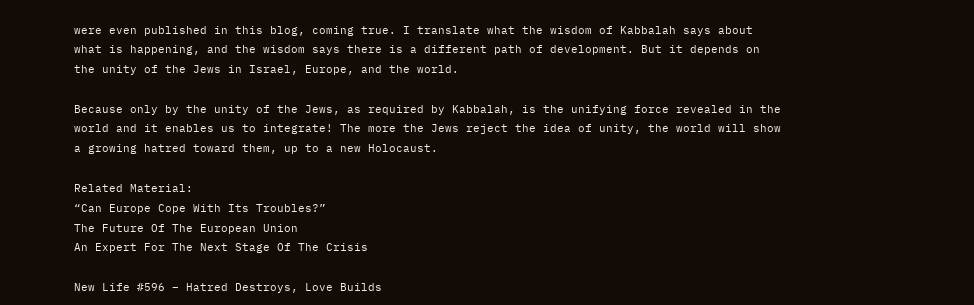were even published in this blog, coming true. I translate what the wisdom of Kabbalah says about what is happening, and the wisdom says there is a different path of development. But it depends on the unity of the Jews in Israel, Europe, and the world.

Because only by the unity of the Jews, as required by Kabbalah, is the unifying force revealed in the world and it enables us to integrate! The more the Jews reject the idea of unity, the world will show a growing hatred toward them, up to a new Holocaust.

Related Material:
“Can Europe Cope With Its Troubles?”
The Future Of The European Union
An Expert For The Next Stage Of The Crisis

New Life #596 – Hatred Destroys, Love Builds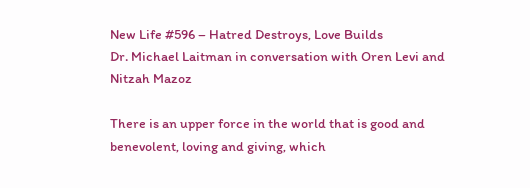New Life #596 – Hatred Destroys, Love Builds
Dr. Michael Laitman in conversation with Oren Levi and Nitzah Mazoz

There is an upper force in the world that is good and benevolent, loving and giving, which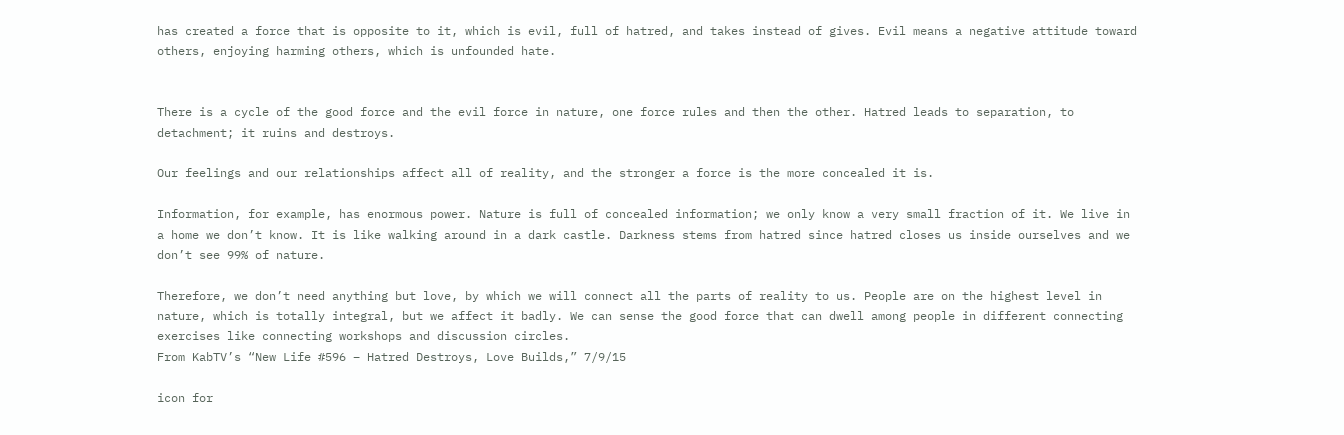has created a force that is opposite to it, which is evil, full of hatred, and takes instead of gives. Evil means a negative attitude toward others, enjoying harming others, which is unfounded hate.


There is a cycle of the good force and the evil force in nature, one force rules and then the other. Hatred leads to separation, to detachment; it ruins and destroys.

Our feelings and our relationships affect all of reality, and the stronger a force is the more concealed it is.

Information, for example, has enormous power. Nature is full of concealed information; we only know a very small fraction of it. We live in a home we don’t know. It is like walking around in a dark castle. Darkness stems from hatred since hatred closes us inside ourselves and we don’t see 99% of nature.

Therefore, we don’t need anything but love, by which we will connect all the parts of reality to us. People are on the highest level in nature, which is totally integral, but we affect it badly. We can sense the good force that can dwell among people in different connecting exercises like connecting workshops and discussion circles.
From KabTV’s “New Life #596 – Hatred Destroys, Love Builds,” 7/9/15

icon for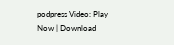podpress Video: Play Now | Download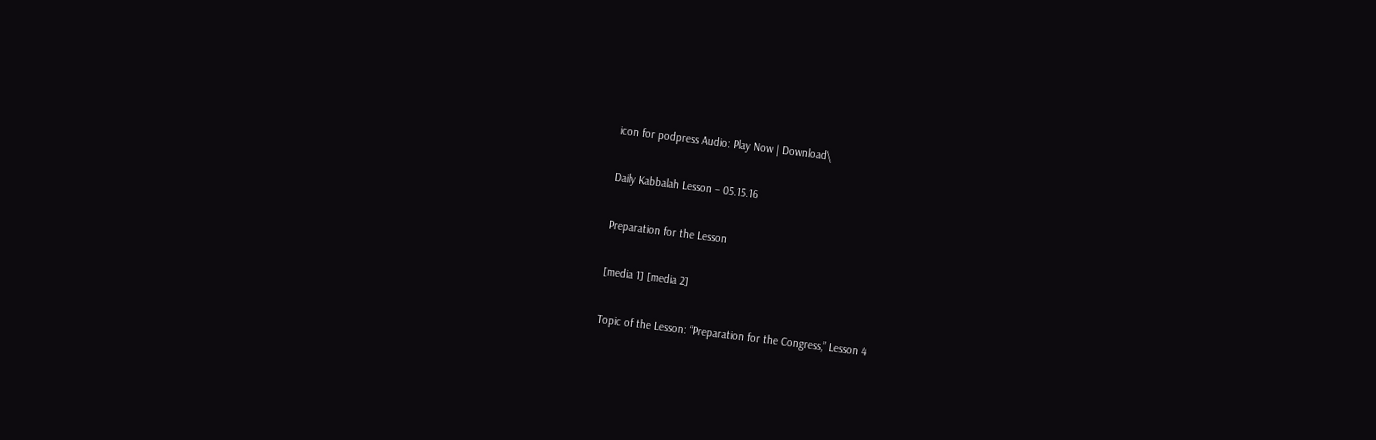icon for podpress Audio: Play Now | Download\

Daily Kabbalah Lesson – 05.15.16

Preparation for the Lesson

[media 1] [media 2]

Topic of the Lesson: “Preparation for the Congress,” Lesson 4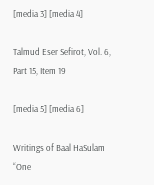[media 3] [media 4]

Talmud Eser Sefirot, Vol. 6, Part 15, Item 19

[media 5] [media 6]

Writings of Baal HaSulam “One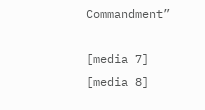Commandment”

[media 7] [media 8]